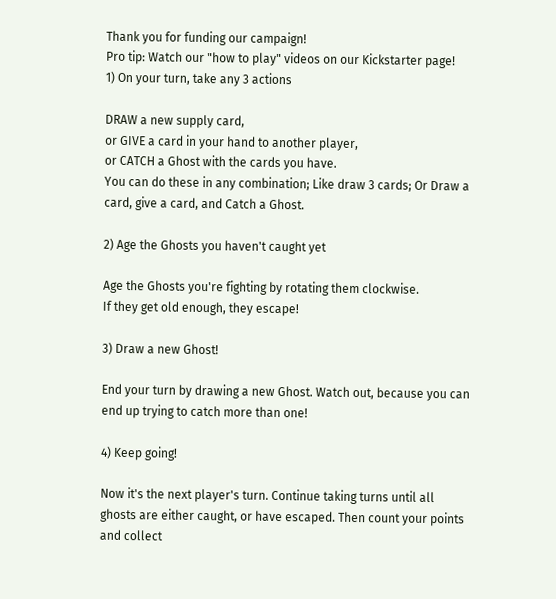Thank you for funding our campaign!
Pro tip: Watch our "how to play" videos on our Kickstarter page!
1) On your turn, take any 3 actions

DRAW a new supply card,
or GIVE a card in your hand to another player,
or CATCH a Ghost with the cards you have.
You can do these in any combination; Like draw 3 cards; Or Draw a card, give a card, and Catch a Ghost.

2) Age the Ghosts you haven't caught yet

Age the Ghosts you're fighting by rotating them clockwise.
If they get old enough, they escape!

3) Draw a new Ghost!

End your turn by drawing a new Ghost. Watch out, because you can end up trying to catch more than one!

4) Keep going!

Now it's the next player's turn. Continue taking turns until all ghosts are either caught, or have escaped. Then count your points and collect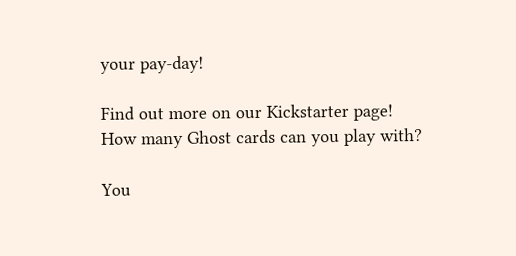your pay-day!

Find out more on our Kickstarter page!
How many Ghost cards can you play with?

You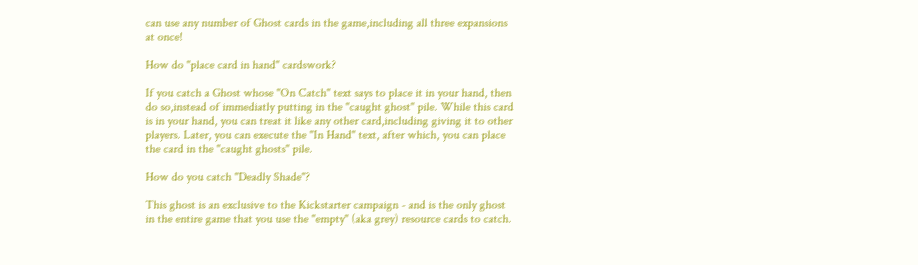can use any number of Ghost cards in the game,including all three expansions at once!

How do "place card in hand" cardswork?

If you catch a Ghost whose "On Catch" text says to place it in your hand, then do so,instead of immediatly putting in the "caught ghost" pile. While this card is in your hand, you can treat it like any other card,including giving it to other players. Later, you can execute the "In Hand" text, after which, you can place the card in the "caught ghosts" pile.

How do you catch "Deadly Shade"?

This ghost is an exclusive to the Kickstarter campaign - and is the only ghost in the entire game that you use the "empty" (aka grey) resource cards to catch.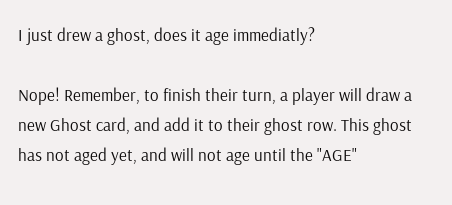I just drew a ghost, does it age immediatly?

Nope! Remember, to finish their turn, a player will draw a new Ghost card, and add it to their ghost row. This ghost has not aged yet, and will not age until the "AGE"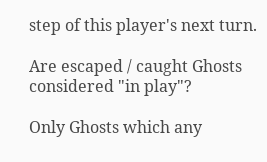step of this player's next turn.

Are escaped / caught Ghosts considered "in play"?

Only Ghosts which any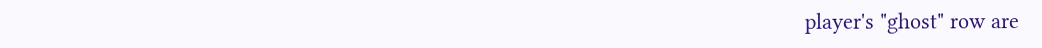player's "ghost" row are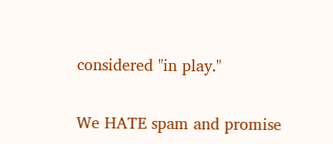considered "in play."

We HATE spam and promise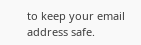to keep your email address safe.